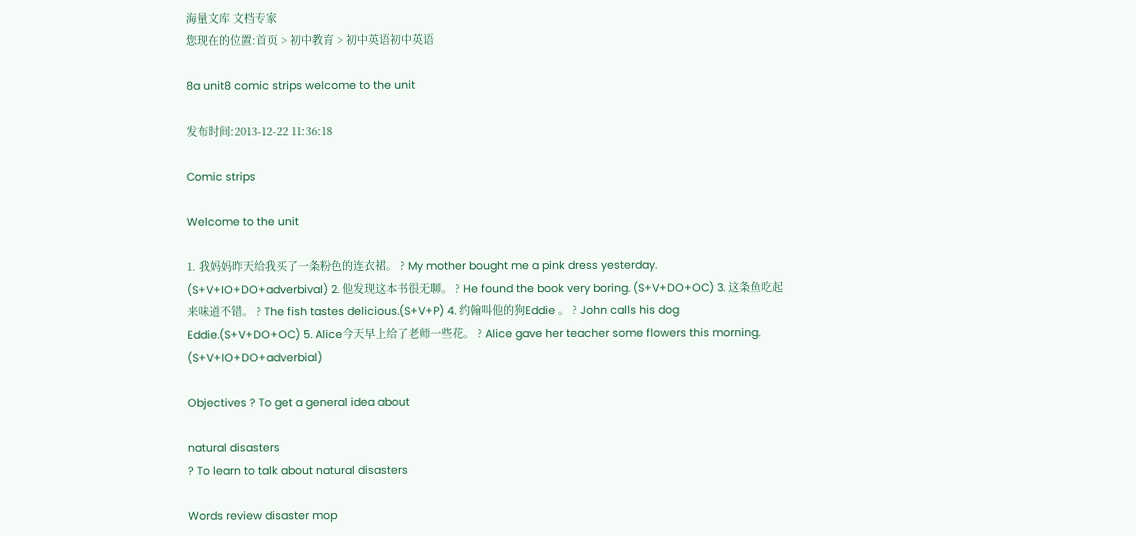海量文库 文档专家
您现在的位置:首页 > 初中教育 > 初中英语初中英语

8a unit8 comic strips welcome to the unit

发布时间:2013-12-22 11:36:18

Comic strips

Welcome to the unit

1. 我妈妈昨天给我买了一条粉色的连衣裙。 ? My mother bought me a pink dress yesterday. (S+V+IO+DO+adverbival) 2. 他发现这本书很无聊。 ? He found the book very boring. (S+V+DO+OC) 3. 这条鱼吃起来味道不错。 ? The fish tastes delicious.(S+V+P) 4. 约翰叫他的狗Eddie 。 ? John calls his dog Eddie.(S+V+DO+OC) 5. Alice今天早上给了老师一些花。 ? Alice gave her teacher some flowers this morning. (S+V+IO+DO+adverbial)

Objectives ? To get a general idea about

natural disasters
? To learn to talk about natural disasters

Words review disaster mop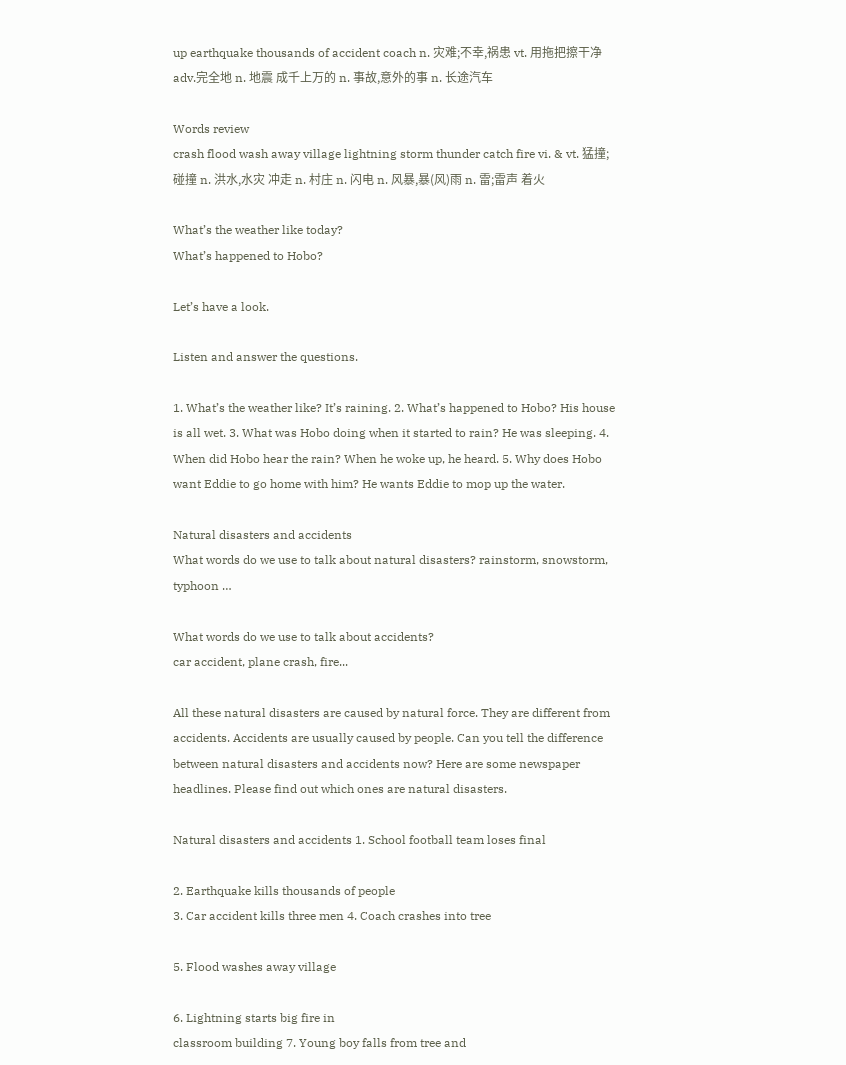up earthquake thousands of accident coach n. 灾难;不幸,祸患 vt. 用拖把擦干净 adv.完全地 n. 地震 成千上万的 n. 事故,意外的事 n. 长途汽车

Words review
crash flood wash away village lightning storm thunder catch fire vi. & vt. 猛撞; 碰撞 n. 洪水,水灾 冲走 n. 村庄 n. 闪电 n. 风暴,暴(风)雨 n. 雷;雷声 着火

What’s the weather like today?
What’s happened to Hobo?

Let’s have a look.

Listen and answer the questions.

1. What’s the weather like? It’s raining. 2. What’s happened to Hobo? His house is all wet. 3. What was Hobo doing when it started to rain? He was sleeping. 4. When did Hobo hear the rain? When he woke up, he heard. 5. Why does Hobo want Eddie to go home with him? He wants Eddie to mop up the water.

Natural disasters and accidents
What words do we use to talk about natural disasters? rainstorm, snowstorm, typhoon …

What words do we use to talk about accidents?
car accident, plane crash, fire...

All these natural disasters are caused by natural force. They are different from accidents. Accidents are usually caused by people. Can you tell the difference between natural disasters and accidents now? Here are some newspaper headlines. Please find out which ones are natural disasters.

Natural disasters and accidents 1. School football team loses final

2. Earthquake kills thousands of people
3. Car accident kills three men 4. Coach crashes into tree

5. Flood washes away village

6. Lightning starts big fire in
classroom building 7. Young boy falls from tree and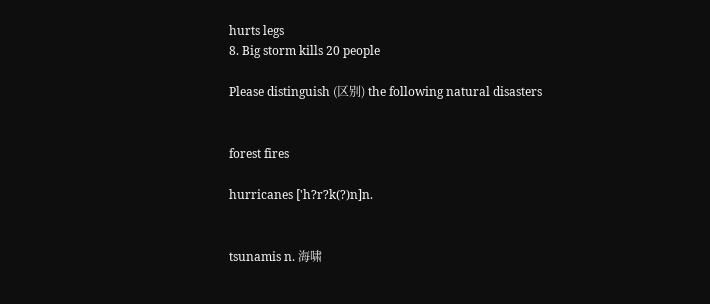hurts legs
8. Big storm kills 20 people

Please distinguish (区别) the following natural disasters


forest fires

hurricanes ['h?r?k(?)n]n.


tsunamis n. 海啸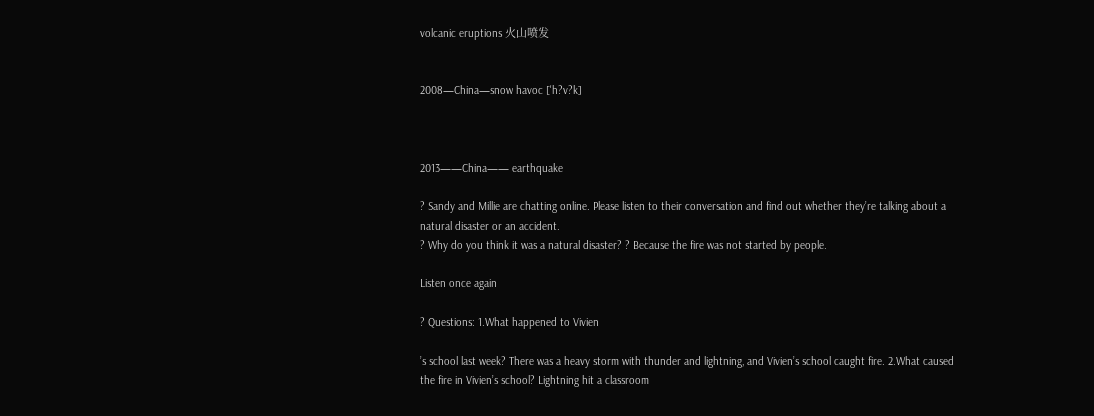volcanic eruptions 火山喷发


2008—China—snow havoc ['h?v?k]



2013——China—— earthquake

? Sandy and Millie are chatting online. Please listen to their conversation and find out whether they’re talking about a natural disaster or an accident.
? Why do you think it was a natural disaster? ? Because the fire was not started by people.

Listen once again

? Questions: 1.What happened to Vivien

’s school last week? There was a heavy storm with thunder and lightning, and Vivien’s school caught fire. 2.What caused the fire in Vivien’s school? Lightning hit a classroom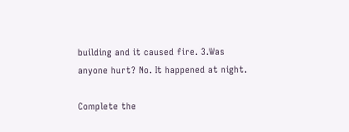building and it caused fire. 3.Was anyone hurt? No. It happened at night.

Complete the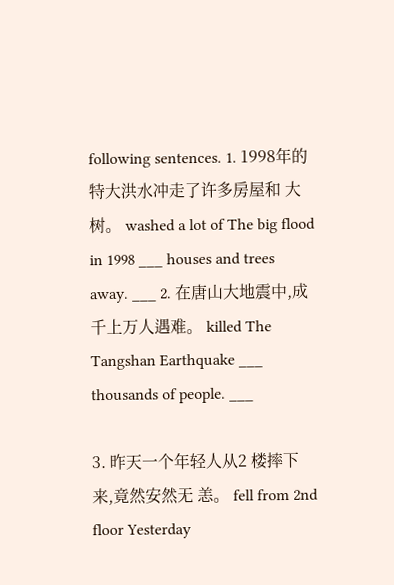following sentences. 1. 1998年的特大洪水冲走了许多房屋和 大树。 washed a lot of The big flood in 1998 ___ houses and trees away. ___ 2. 在唐山大地震中,成千上万人遇难。 killed The Tangshan Earthquake ___ thousands of people. ___

3. 昨天一个年轻人从2 楼摔下来,竟然安然无 恙。 fell from 2nd floor Yesterday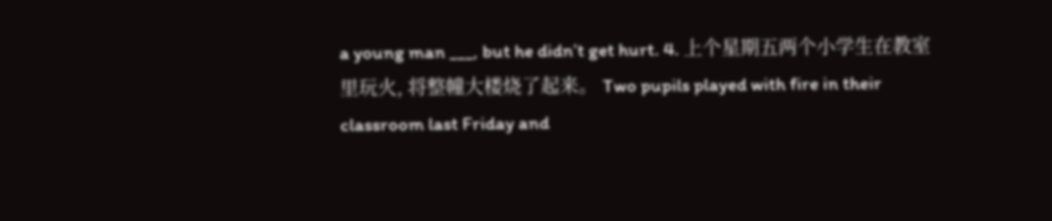a young man ___, but he didn’t get hurt. 4. 上个星期五两个小学生在教室里玩火, 将整幢大楼烧了起来。 Two pupils played with fire in their classroom last Friday and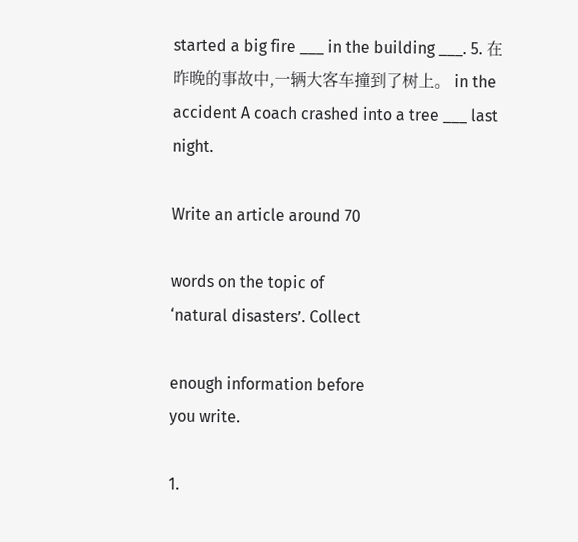started a big fire ___ in the building ___. 5. 在昨晚的事故中,一辆大客车撞到了树上。 in the accident A coach crashed into a tree ___ last night.

Write an article around 70

words on the topic of
‘natural disasters’. Collect

enough information before
you write.

1.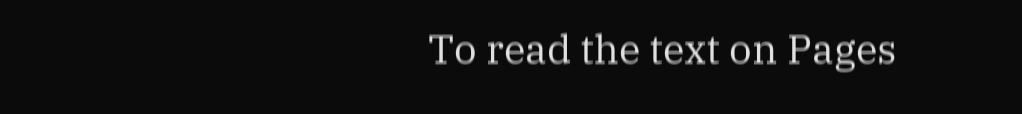To read the text on Pages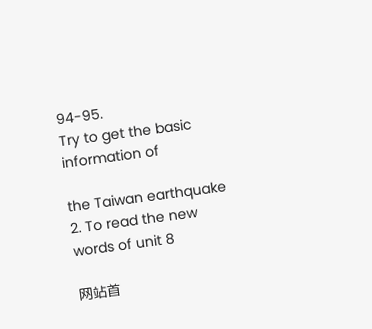94-95.
Try to get the basic information of

the Taiwan earthquake
2. To read the new words of unit 8

网站首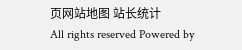页网站地图 站长统计
All rights reserved Powered by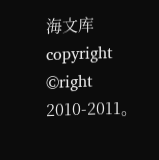海文库
copyright ©right 2010-2011。